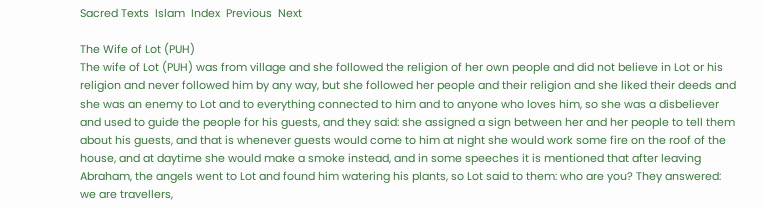Sacred Texts  Islam  Index  Previous  Next

The Wife of Lot (PUH)
The wife of Lot (PUH) was from village and she followed the religion of her own people and did not believe in Lot or his religion and never followed him by any way, but she followed her people and their religion and she liked their deeds and she was an enemy to Lot and to everything connected to him and to anyone who loves him, so she was a disbeliever and used to guide the people for his guests, and they said: she assigned a sign between her and her people to tell them about his guests, and that is whenever guests would come to him at night she would work some fire on the roof of the house, and at daytime she would make a smoke instead, and in some speeches it is mentioned that after leaving Abraham, the angels went to Lot and found him watering his plants, so Lot said to them: who are you? They answered: we are travellers,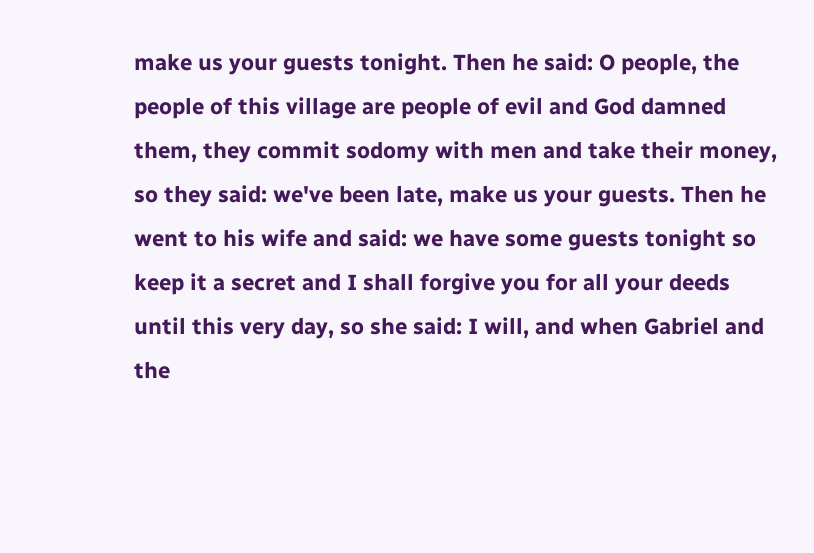make us your guests tonight. Then he said: O people, the people of this village are people of evil and God damned them, they commit sodomy with men and take their money, so they said: we've been late, make us your guests. Then he went to his wife and said: we have some guests tonight so keep it a secret and I shall forgive you for all your deeds until this very day, so she said: I will, and when Gabriel and the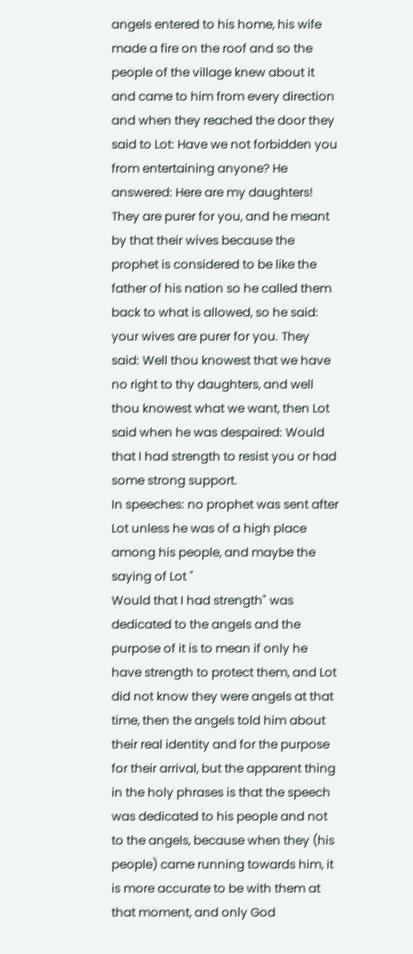angels entered to his home, his wife made a fire on the roof and so the people of the village knew about it and came to him from every direction and when they reached the door they said to Lot: Have we not forbidden you from entertaining anyone? He answered: Here are my daughters! They are purer for you, and he meant by that their wives because the prophet is considered to be like the father of his nation so he called them back to what is allowed, so he said: your wives are purer for you. They said: Well thou knowest that we have no right to thy daughters, and well thou knowest what we want, then Lot said when he was despaired: Would that I had strength to resist you or had some strong support.
In speeches: no prophet was sent after Lot unless he was of a high place among his people, and maybe the saying of Lot "
Would that I had strength" was dedicated to the angels and the purpose of it is to mean if only he have strength to protect them, and Lot did not know they were angels at that time, then the angels told him about their real identity and for the purpose for their arrival, but the apparent thing in the holy phrases is that the speech was dedicated to his people and not to the angels, because when they (his people) came running towards him, it is more accurate to be with them at that moment, and only God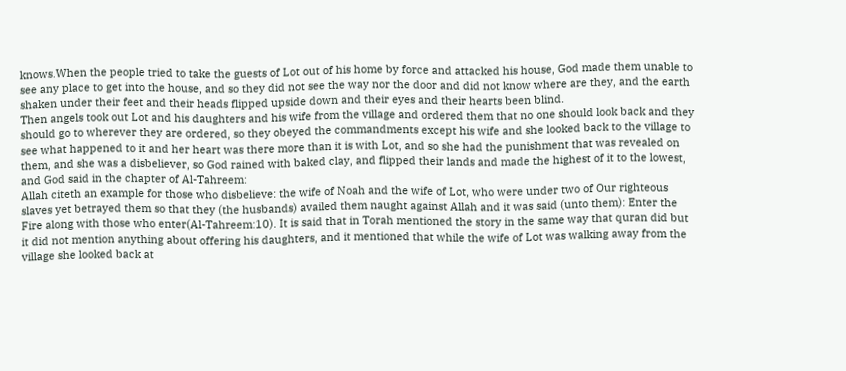knows.When the people tried to take the guests of Lot out of his home by force and attacked his house, God made them unable to see any place to get into the house, and so they did not see the way nor the door and did not know where are they, and the earth shaken under their feet and their heads flipped upside down and their eyes and their hearts been blind.
Then angels took out Lot and his daughters and his wife from the village and ordered them that no one should look back and they should go to wherever they are ordered, so they obeyed the commandments except his wife and she looked back to the village to see what happened to it and her heart was there more than it is with Lot, and so she had the punishment that was revealed on them, and she was a disbeliever, so God rained with baked clay, and flipped their lands and made the highest of it to the lowest, and God said in the chapter of Al-Tahreem:
Allah citeth an example for those who disbelieve: the wife of Noah and the wife of Lot, who were under two of Our righteous slaves yet betrayed them so that they (the husbands) availed them naught against Allah and it was said (unto them): Enter the Fire along with those who enter(Al-Tahreem:10). It is said that in Torah mentioned the story in the same way that quran did but it did not mention anything about offering his daughters, and it mentioned that while the wife of Lot was walking away from the village she looked back at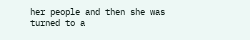her people and then she was turned to a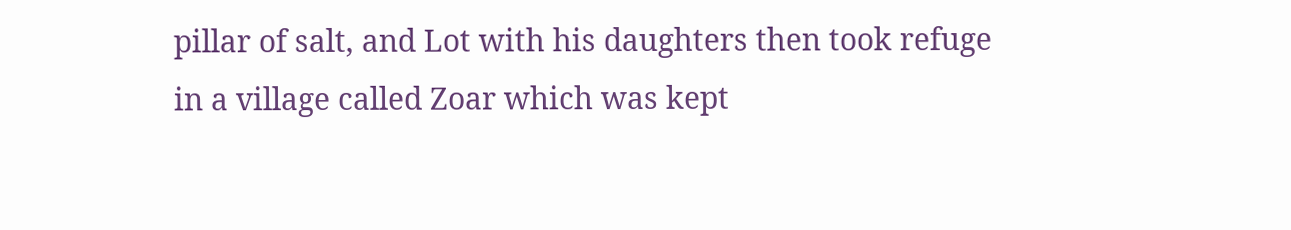pillar of salt, and Lot with his daughters then took refuge in a village called Zoar which was kept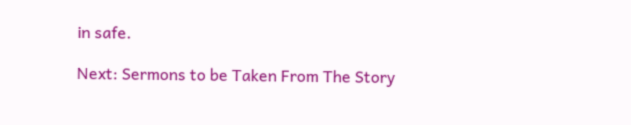in safe.

Next: Sermons to be Taken From The Story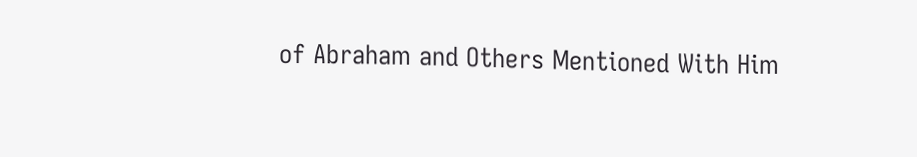of Abraham and Others Mentioned With Him